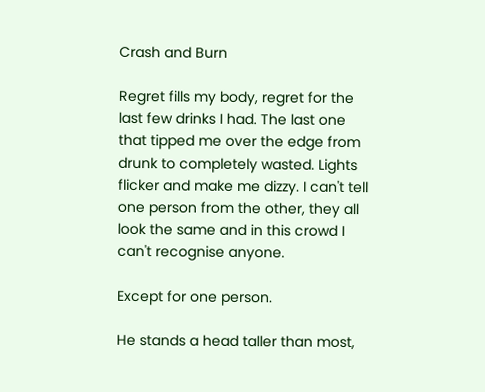Crash and Burn

Regret fills my body, regret for the last few drinks I had. The last one that tipped me over the edge from drunk to completely wasted. Lights flicker and make me dizzy. I can't tell one person from the other, they all look the same and in this crowd I can't recognise anyone.

Except for one person.

He stands a head taller than most,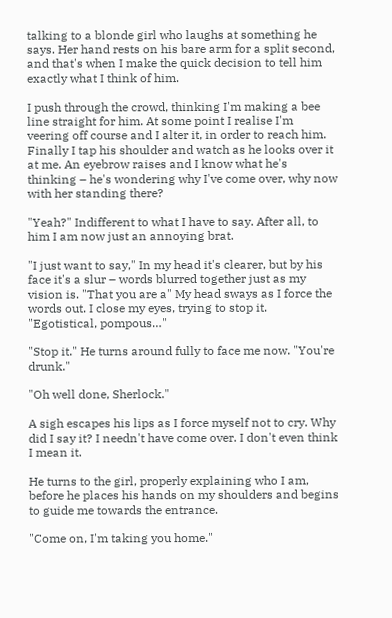talking to a blonde girl who laughs at something he says. Her hand rests on his bare arm for a split second, and that's when I make the quick decision to tell him exactly what I think of him.

I push through the crowd, thinking I'm making a bee line straight for him. At some point I realise I'm veering off course and I alter it, in order to reach him. Finally I tap his shoulder and watch as he looks over it at me. An eyebrow raises and I know what he's thinking – he's wondering why I've come over, why now with her standing there?

"Yeah?" Indifferent to what I have to say. After all, to him I am now just an annoying brat.

"I just want to say," In my head it's clearer, but by his face it's a slur – words blurred together just as my vision is. "That you are a" My head sways as I force the words out. I close my eyes, trying to stop it. "Egotistical, pompous…"

"Stop it." He turns around fully to face me now. "You're drunk."

"Oh well done, Sherlock."

A sigh escapes his lips as I force myself not to cry. Why did I say it? I needn't have come over. I don't even think I mean it.

He turns to the girl, properly explaining who I am, before he places his hands on my shoulders and begins to guide me towards the entrance.

"Come on, I'm taking you home."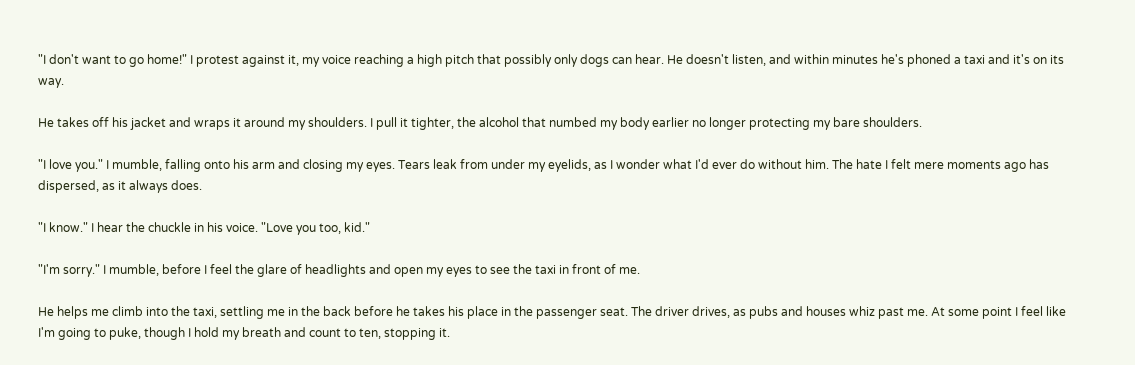"I don't want to go home!" I protest against it, my voice reaching a high pitch that possibly only dogs can hear. He doesn't listen, and within minutes he's phoned a taxi and it's on its way.

He takes off his jacket and wraps it around my shoulders. I pull it tighter, the alcohol that numbed my body earlier no longer protecting my bare shoulders.

"I love you." I mumble, falling onto his arm and closing my eyes. Tears leak from under my eyelids, as I wonder what I'd ever do without him. The hate I felt mere moments ago has dispersed, as it always does.

"I know." I hear the chuckle in his voice. "Love you too, kid."

"I'm sorry." I mumble, before I feel the glare of headlights and open my eyes to see the taxi in front of me.

He helps me climb into the taxi, settling me in the back before he takes his place in the passenger seat. The driver drives, as pubs and houses whiz past me. At some point I feel like I'm going to puke, though I hold my breath and count to ten, stopping it.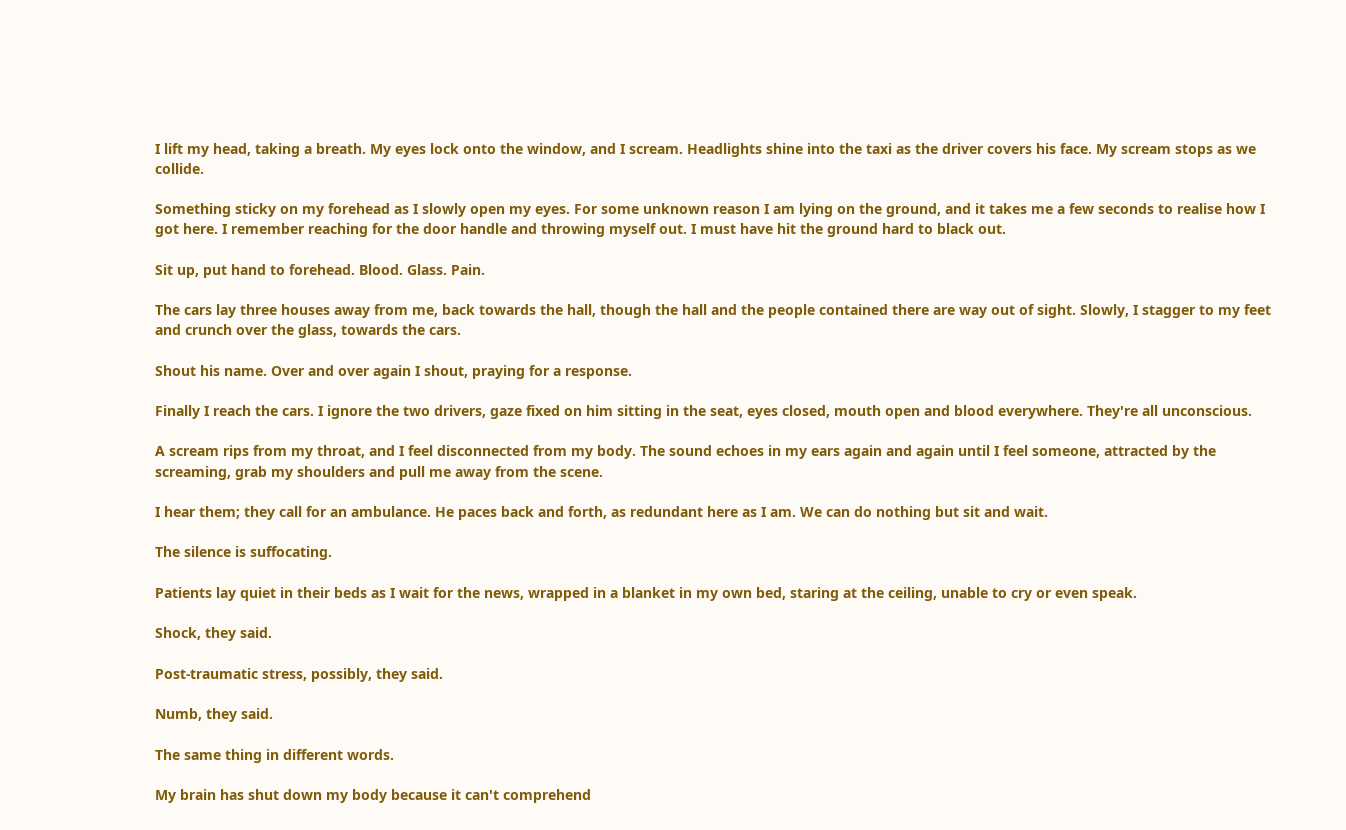I lift my head, taking a breath. My eyes lock onto the window, and I scream. Headlights shine into the taxi as the driver covers his face. My scream stops as we collide.

Something sticky on my forehead as I slowly open my eyes. For some unknown reason I am lying on the ground, and it takes me a few seconds to realise how I got here. I remember reaching for the door handle and throwing myself out. I must have hit the ground hard to black out.

Sit up, put hand to forehead. Blood. Glass. Pain.

The cars lay three houses away from me, back towards the hall, though the hall and the people contained there are way out of sight. Slowly, I stagger to my feet and crunch over the glass, towards the cars.

Shout his name. Over and over again I shout, praying for a response.

Finally I reach the cars. I ignore the two drivers, gaze fixed on him sitting in the seat, eyes closed, mouth open and blood everywhere. They're all unconscious.

A scream rips from my throat, and I feel disconnected from my body. The sound echoes in my ears again and again until I feel someone, attracted by the screaming, grab my shoulders and pull me away from the scene.

I hear them; they call for an ambulance. He paces back and forth, as redundant here as I am. We can do nothing but sit and wait.

The silence is suffocating.

Patients lay quiet in their beds as I wait for the news, wrapped in a blanket in my own bed, staring at the ceiling, unable to cry or even speak.

Shock, they said.

Post-traumatic stress, possibly, they said.

Numb, they said.

The same thing in different words.

My brain has shut down my body because it can't comprehend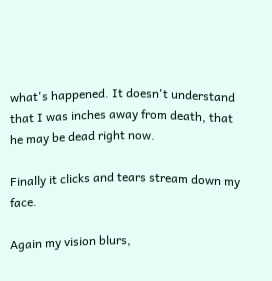what's happened. It doesn't understand that I was inches away from death, that he may be dead right now.

Finally it clicks and tears stream down my face.

Again my vision blurs,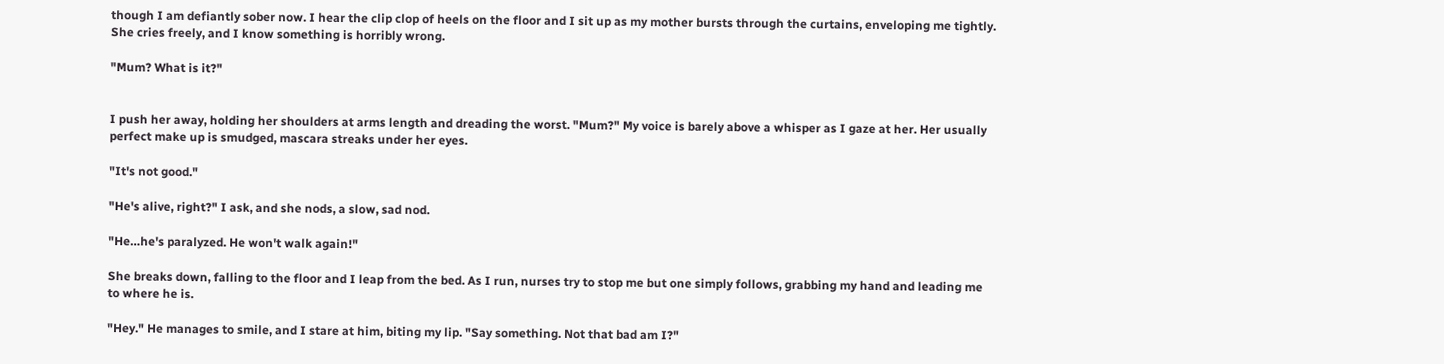though I am defiantly sober now. I hear the clip clop of heels on the floor and I sit up as my mother bursts through the curtains, enveloping me tightly. She cries freely, and I know something is horribly wrong.

"Mum? What is it?"


I push her away, holding her shoulders at arms length and dreading the worst. "Mum?" My voice is barely above a whisper as I gaze at her. Her usually perfect make up is smudged, mascara streaks under her eyes.

"It's not good."

"He's alive, right?" I ask, and she nods, a slow, sad nod.

"He…he's paralyzed. He won't walk again!"

She breaks down, falling to the floor and I leap from the bed. As I run, nurses try to stop me but one simply follows, grabbing my hand and leading me to where he is.

"Hey." He manages to smile, and I stare at him, biting my lip. "Say something. Not that bad am I?"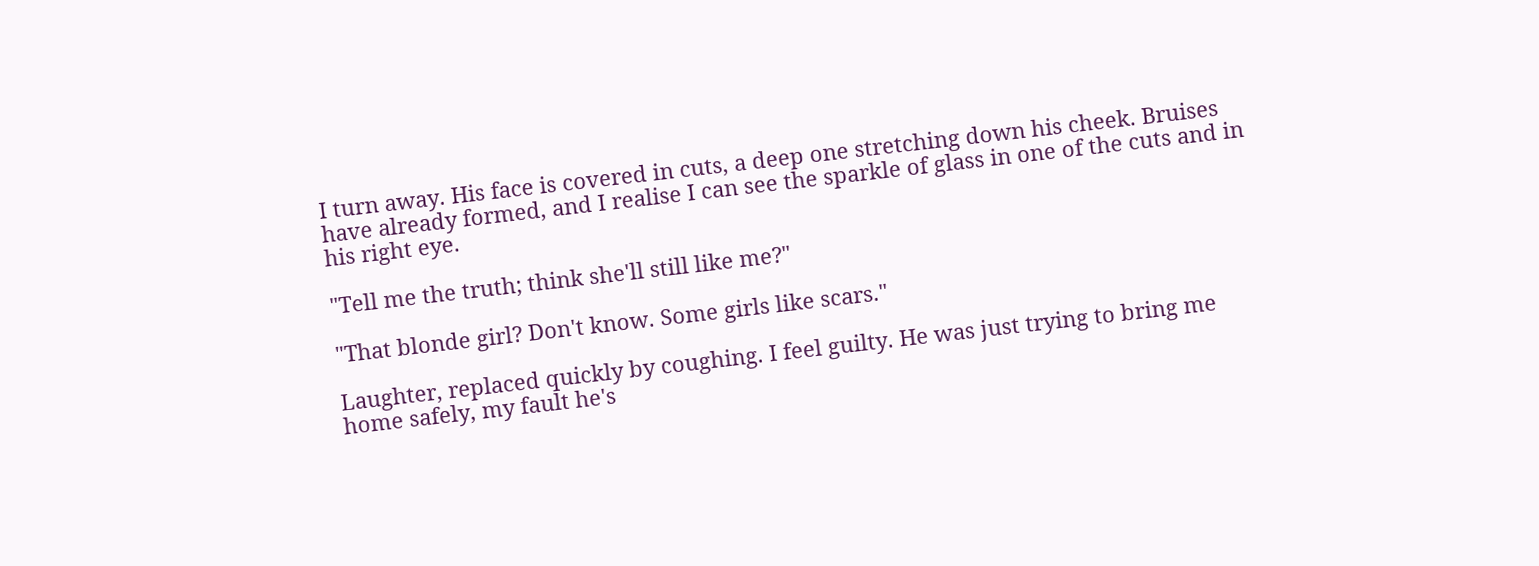I turn away. His face is covered in cuts, a deep one stretching down his cheek. Bruises have already formed, and I realise I can see the sparkle of glass in one of the cuts and in his right eye.

"Tell me the truth; think she'll still like me?"

"That blonde girl? Don't know. Some girls like scars."

Laughter, replaced quickly by coughing. I feel guilty. He was just trying to bring me home safely, my fault he's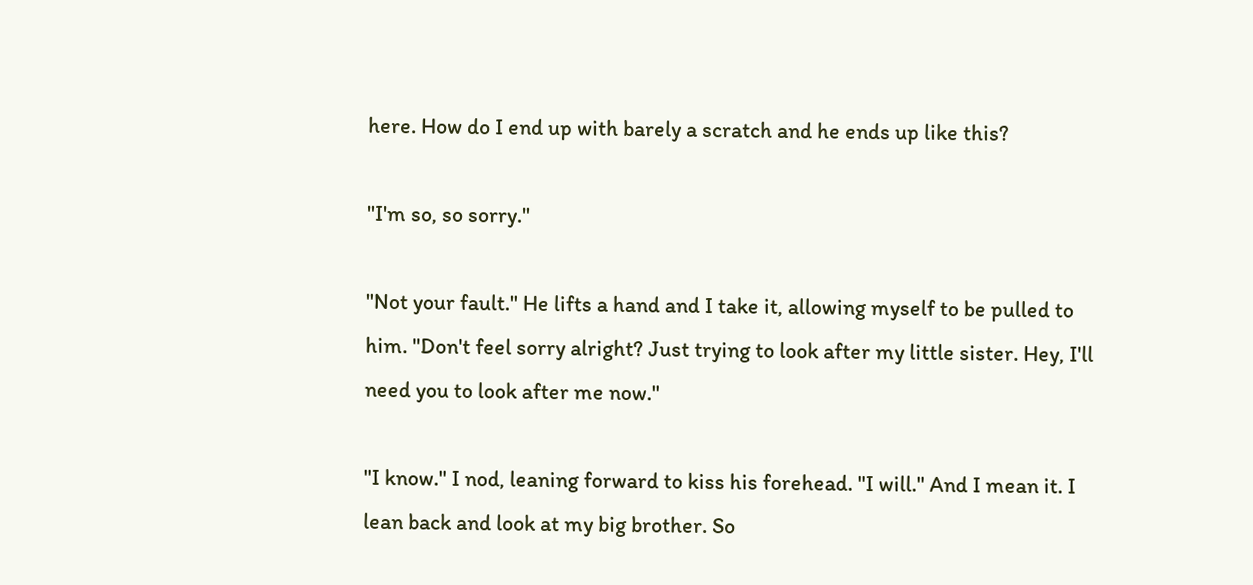here. How do I end up with barely a scratch and he ends up like this?

"I'm so, so sorry."

"Not your fault." He lifts a hand and I take it, allowing myself to be pulled to him. "Don't feel sorry alright? Just trying to look after my little sister. Hey, I'll need you to look after me now."

"I know." I nod, leaning forward to kiss his forehead. "I will." And I mean it. I lean back and look at my big brother. So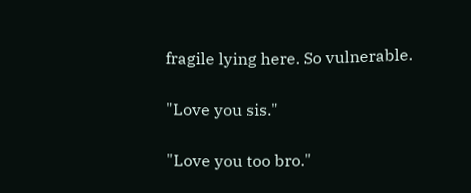fragile lying here. So vulnerable.

"Love you sis."

"Love you too bro."